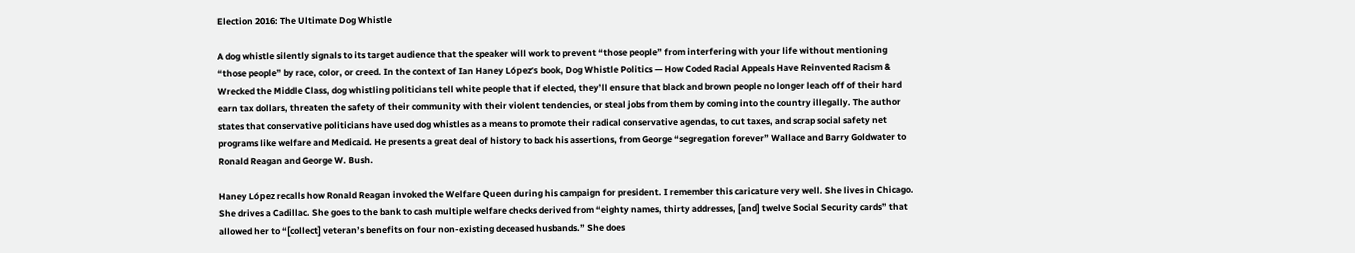Election 2016: The Ultimate Dog Whistle

A dog whistle silently signals to its target audience that the speaker will work to prevent “those people” from interfering with your life without mentioning “those people” by race, color, or creed. In the context of Ian Haney López’s book, Dog Whistle Politics — How Coded Racial Appeals Have Reinvented Racism & Wrecked the Middle Class, dog whistling politicians tell white people that if elected, they’ll ensure that black and brown people no longer leach off of their hard earn tax dollars, threaten the safety of their community with their violent tendencies, or steal jobs from them by coming into the country illegally. The author states that conservative politicians have used dog whistles as a means to promote their radical conservative agendas, to cut taxes, and scrap social safety net programs like welfare and Medicaid. He presents a great deal of history to back his assertions, from George “segregation forever” Wallace and Barry Goldwater to Ronald Reagan and George W. Bush.

Haney López recalls how Ronald Reagan invoked the Welfare Queen during his campaign for president. I remember this caricature very well. She lives in Chicago. She drives a Cadillac. She goes to the bank to cash multiple welfare checks derived from “eighty names, thirty addresses, [and] twelve Social Security cards” that allowed her to “[collect] veteran’s benefits on four non-existing deceased husbands.” She does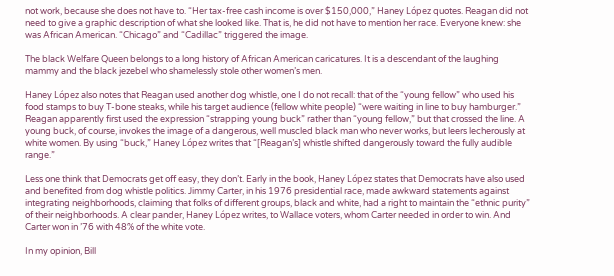not work, because she does not have to. “Her tax-free cash income is over $150,000,” Haney López quotes. Reagan did not need to give a graphic description of what she looked like. That is, he did not have to mention her race. Everyone knew: she was African American. “Chicago” and “Cadillac” triggered the image.

The black Welfare Queen belongs to a long history of African American caricatures. It is a descendant of the laughing mammy and the black jezebel who shamelessly stole other women’s men.

Haney López also notes that Reagan used another dog whistle, one I do not recall: that of the “young fellow” who used his food stamps to buy T-bone steaks, while his target audience (fellow white people) “were waiting in line to buy hamburger.” Reagan apparently first used the expression “strapping young buck” rather than “young fellow,” but that crossed the line. A young buck, of course, invokes the image of a dangerous, well muscled black man who never works, but leers lecherously at white women. By using “buck,” Haney López writes that “[Reagan’s] whistle shifted dangerously toward the fully audible range.”

Less one think that Democrats get off easy, they don’t. Early in the book, Haney López states that Democrats have also used and benefited from dog whistle politics. Jimmy Carter, in his 1976 presidential race, made awkward statements against integrating neighborhoods, claiming that folks of different groups, black and white, had a right to maintain the “ethnic purity” of their neighborhoods. A clear pander, Haney López writes, to Wallace voters, whom Carter needed in order to win. And Carter won in ’76 with 48% of the white vote.

In my opinion, Bill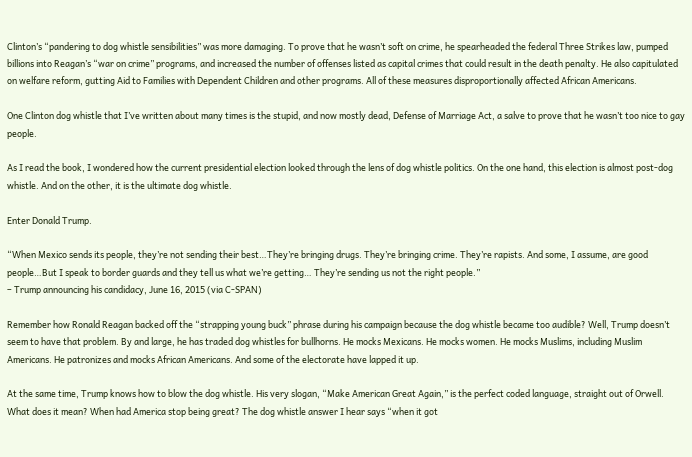Clinton’s “pandering to dog whistle sensibilities” was more damaging. To prove that he wasn’t soft on crime, he spearheaded the federal Three Strikes law, pumped billions into Reagan’s “war on crime” programs, and increased the number of offenses listed as capital crimes that could result in the death penalty. He also capitulated on welfare reform, gutting Aid to Families with Dependent Children and other programs. All of these measures disproportionally affected African Americans.

One Clinton dog whistle that I’ve written about many times is the stupid, and now mostly dead, Defense of Marriage Act, a salve to prove that he wasn’t too nice to gay people.

As I read the book, I wondered how the current presidential election looked through the lens of dog whistle politics. On the one hand, this election is almost post-dog whistle. And on the other, it is the ultimate dog whistle.

Enter Donald Trump.

“When Mexico sends its people, they’re not sending their best…They’re bringing drugs. They’re bringing crime. They’re rapists. And some, I assume, are good people…But I speak to border guards and they tell us what we’re getting… They’re sending us not the right people.”
– Trump announcing his candidacy, June 16, 2015 (via C-SPAN)

Remember how Ronald Reagan backed off the “strapping young buck” phrase during his campaign because the dog whistle became too audible? Well, Trump doesn’t seem to have that problem. By and large, he has traded dog whistles for bullhorns. He mocks Mexicans. He mocks women. He mocks Muslims, including Muslim Americans. He patronizes and mocks African Americans. And some of the electorate have lapped it up.

At the same time, Trump knows how to blow the dog whistle. His very slogan, “Make American Great Again,” is the perfect coded language, straight out of Orwell. What does it mean? When had America stop being great? The dog whistle answer I hear says “when it got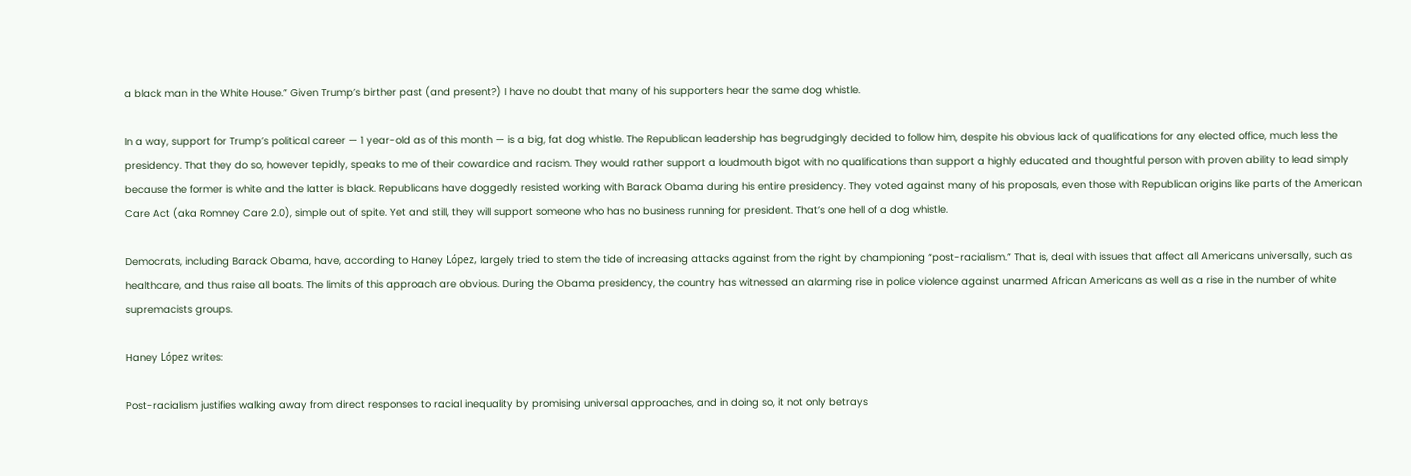a black man in the White House.” Given Trump’s birther past (and present?) I have no doubt that many of his supporters hear the same dog whistle.

In a way, support for Trump’s political career — 1 year-old as of this month — is a big, fat dog whistle. The Republican leadership has begrudgingly decided to follow him, despite his obvious lack of qualifications for any elected office, much less the presidency. That they do so, however tepidly, speaks to me of their cowardice and racism. They would rather support a loudmouth bigot with no qualifications than support a highly educated and thoughtful person with proven ability to lead simply because the former is white and the latter is black. Republicans have doggedly resisted working with Barack Obama during his entire presidency. They voted against many of his proposals, even those with Republican origins like parts of the American Care Act (aka Romney Care 2.0), simple out of spite. Yet and still, they will support someone who has no business running for president. That’s one hell of a dog whistle.

Democrats, including Barack Obama, have, according to Haney López, largely tried to stem the tide of increasing attacks against from the right by championing “post-racialism.” That is, deal with issues that affect all Americans universally, such as healthcare, and thus raise all boats. The limits of this approach are obvious. During the Obama presidency, the country has witnessed an alarming rise in police violence against unarmed African Americans as well as a rise in the number of white supremacists groups.

Haney López writes:

Post-racialism justifies walking away from direct responses to racial inequality by promising universal approaches, and in doing so, it not only betrays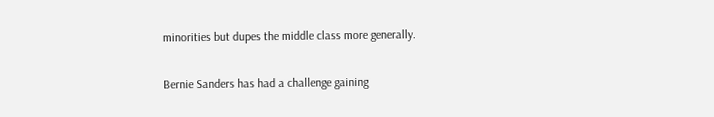minorities but dupes the middle class more generally.

Bernie Sanders has had a challenge gaining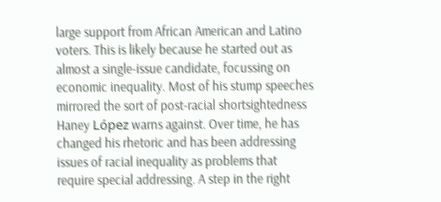large support from African American and Latino voters. This is likely because he started out as almost a single-issue candidate, focussing on economic inequality. Most of his stump speeches mirrored the sort of post-racial shortsightedness Haney López warns against. Over time, he has changed his rhetoric and has been addressing issues of racial inequality as problems that require special addressing. A step in the right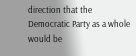direction that the Democratic Party as a whole would be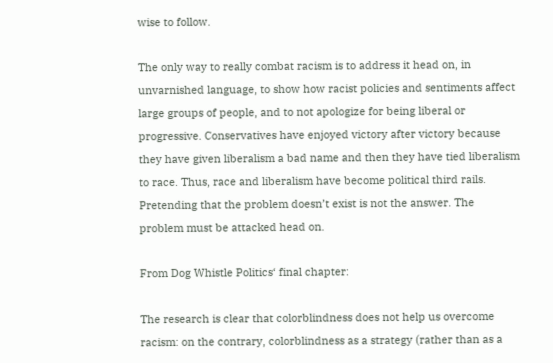wise to follow.

The only way to really combat racism is to address it head on, in unvarnished language, to show how racist policies and sentiments affect large groups of people, and to not apologize for being liberal or progressive. Conservatives have enjoyed victory after victory because they have given liberalism a bad name and then they have tied liberalism to race. Thus, race and liberalism have become political third rails. Pretending that the problem doesn’t exist is not the answer. The problem must be attacked head on.

From Dog Whistle Politics‘ final chapter:

The research is clear that colorblindness does not help us overcome racism: on the contrary, colorblindness as a strategy (rather than as a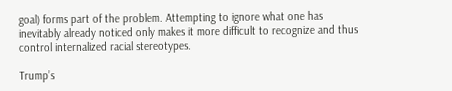goal) forms part of the problem. Attempting to ignore what one has inevitably already noticed only makes it more difficult to recognize and thus control internalized racial stereotypes.

Trump’s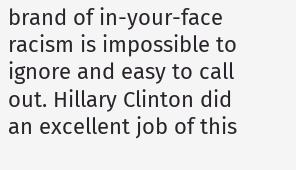brand of in-your-face racism is impossible to ignore and easy to call out. Hillary Clinton did an excellent job of this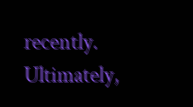recently. Ultimately,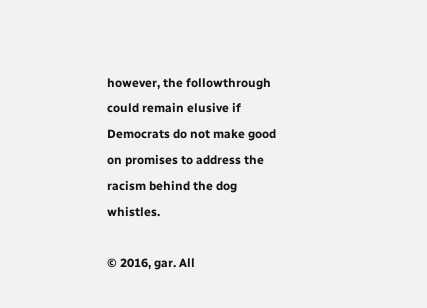however, the followthrough could remain elusive if Democrats do not make good on promises to address the racism behind the dog whistles.

© 2016, gar. All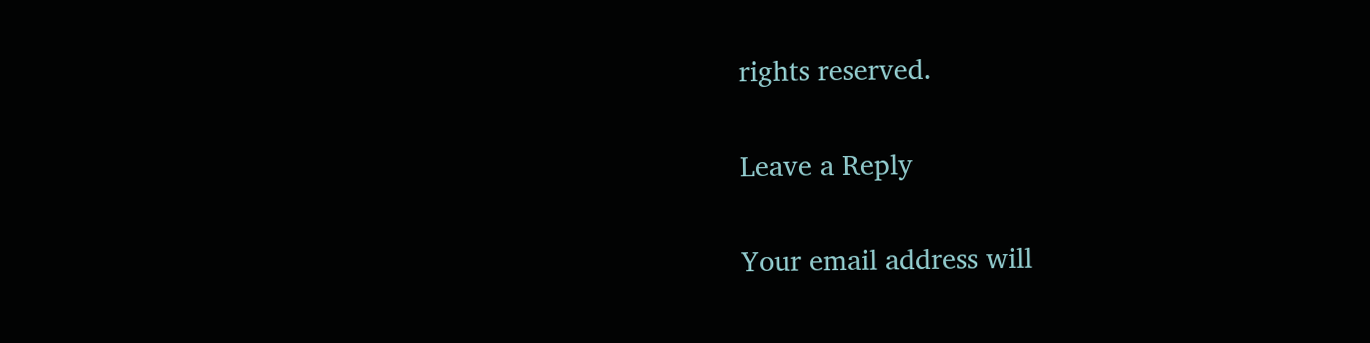rights reserved.

Leave a Reply

Your email address will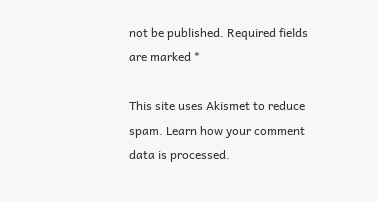not be published. Required fields are marked *

This site uses Akismet to reduce spam. Learn how your comment data is processed.